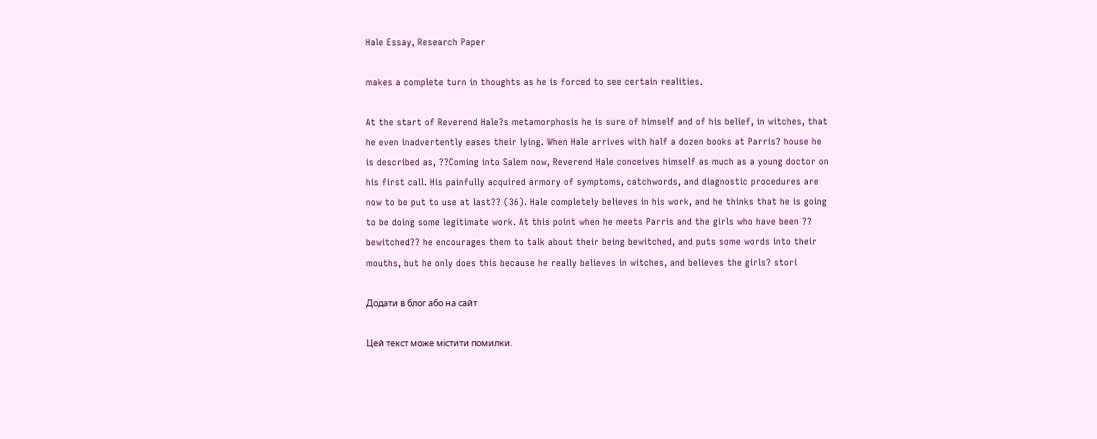Hale Essay, Research Paper

makes a complete turn in thoughts as he is forced to see certain realities.

At the start of Reverend Hale?s metamorphosis he is sure of himself and of his belief, in witches, that he even inadvertently eases their lying. When Hale arrives with half a dozen books at Parris? house he is described as, ??Coming into Salem now, Reverend Hale conceives himself as much as a young doctor on his first call. His painfully acquired armory of symptoms, catchwords, and diagnostic procedures are now to be put to use at last?? (36). Hale completely believes in his work, and he thinks that he is going to be doing some legitimate work. At this point when he meets Parris and the girls who have been ?? bewitched?? he encourages them to talk about their being bewitched, and puts some words into their mouths, but he only does this because he really believes in witches, and believes the girls? stori

Додати в блог або на сайт

Цей текст може містити помилки.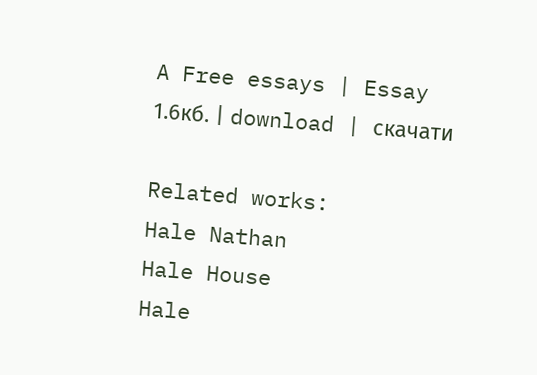A Free essays | Essay
1.6кб. | download | скачати

Related works:
Hale Nathan
Hale House
Hale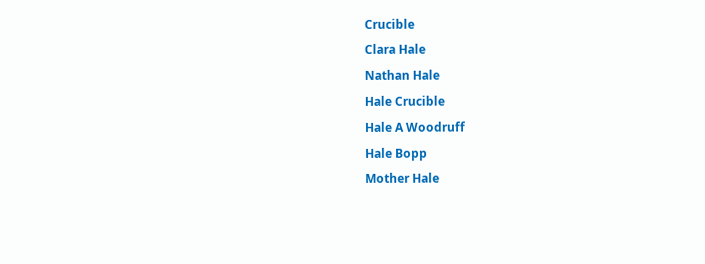Crucible
Clara Hale
Nathan Hale
Hale Crucible
Hale A Woodruff
Hale Bopp
Mother Hale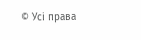© Усі права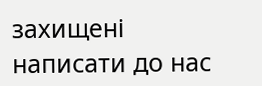захищені
написати до нас